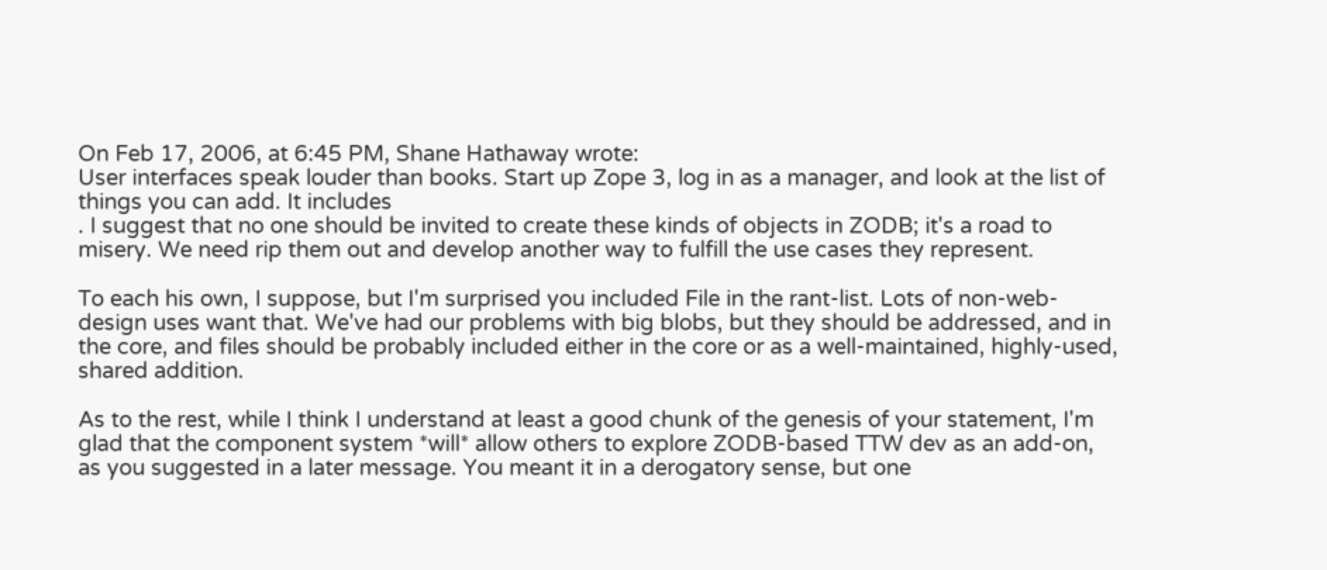On Feb 17, 2006, at 6:45 PM, Shane Hathaway wrote:
User interfaces speak louder than books. Start up Zope 3, log in as a manager, and look at the list of things you can add. It includes
. I suggest that no one should be invited to create these kinds of objects in ZODB; it's a road to misery. We need rip them out and develop another way to fulfill the use cases they represent.

To each his own, I suppose, but I'm surprised you included File in the rant-list. Lots of non-web-design uses want that. We've had our problems with big blobs, but they should be addressed, and in the core, and files should be probably included either in the core or as a well-maintained, highly-used, shared addition.

As to the rest, while I think I understand at least a good chunk of the genesis of your statement, I'm glad that the component system *will* allow others to explore ZODB-based TTW dev as an add-on, as you suggested in a later message. You meant it in a derogatory sense, but one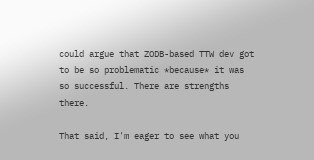could argue that ZODB-based TTW dev got to be so problematic *because* it was so successful. There are strengths there.

That said, I'm eager to see what you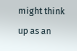might think up as an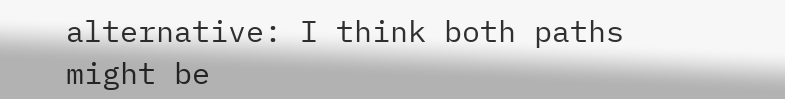alternative: I think both paths might be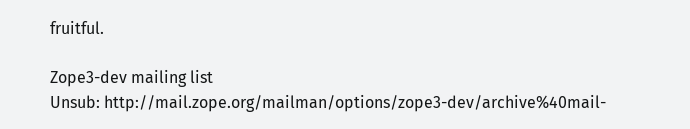fruitful.

Zope3-dev mailing list
Unsub: http://mail.zope.org/mailman/options/zope3-dev/archive%40mail-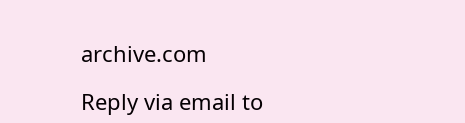archive.com

Reply via email to